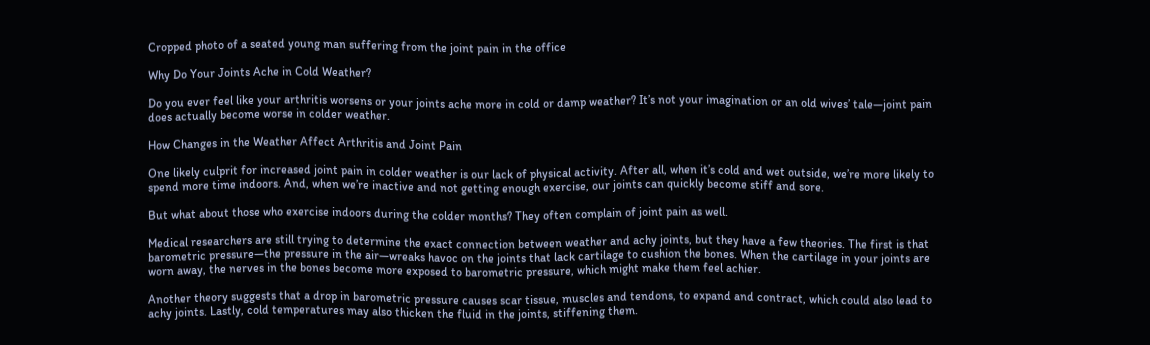Cropped photo of a seated young man suffering from the joint pain in the office

Why Do Your Joints Ache in Cold Weather?

Do you ever feel like your arthritis worsens or your joints ache more in cold or damp weather? It’s not your imagination or an old wives’ tale—joint pain does actually become worse in colder weather.

How Changes in the Weather Affect Arthritis and Joint Pain

One likely culprit for increased joint pain in colder weather is our lack of physical activity. After all, when it’s cold and wet outside, we’re more likely to spend more time indoors. And, when we’re inactive and not getting enough exercise, our joints can quickly become stiff and sore.

But what about those who exercise indoors during the colder months? They often complain of joint pain as well.

Medical researchers are still trying to determine the exact connection between weather and achy joints, but they have a few theories. The first is that barometric pressure—the pressure in the air—wreaks havoc on the joints that lack cartilage to cushion the bones. When the cartilage in your joints are worn away, the nerves in the bones become more exposed to barometric pressure, which might make them feel achier.

Another theory suggests that a drop in barometric pressure causes scar tissue, muscles and tendons, to expand and contract, which could also lead to achy joints. Lastly, cold temperatures may also thicken the fluid in the joints, stiffening them.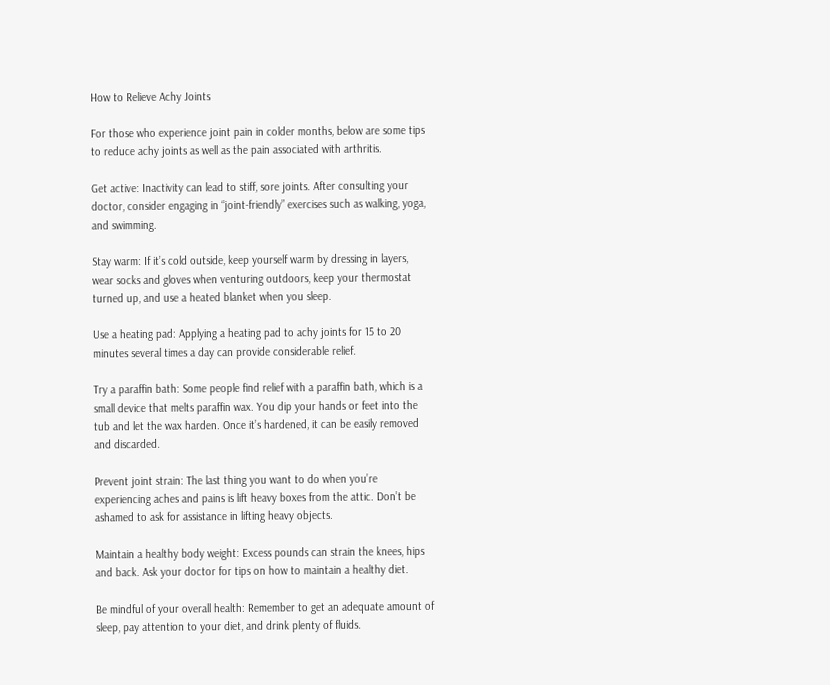How to Relieve Achy Joints

For those who experience joint pain in colder months, below are some tips to reduce achy joints as well as the pain associated with arthritis.

Get active: Inactivity can lead to stiff, sore joints. After consulting your doctor, consider engaging in “joint-friendly” exercises such as walking, yoga, and swimming.

Stay warm: If it’s cold outside, keep yourself warm by dressing in layers, wear socks and gloves when venturing outdoors, keep your thermostat turned up, and use a heated blanket when you sleep.

Use a heating pad: Applying a heating pad to achy joints for 15 to 20 minutes several times a day can provide considerable relief.

Try a paraffin bath: Some people find relief with a paraffin bath, which is a small device that melts paraffin wax. You dip your hands or feet into the tub and let the wax harden. Once it’s hardened, it can be easily removed and discarded.

Prevent joint strain: The last thing you want to do when you’re experiencing aches and pains is lift heavy boxes from the attic. Don’t be ashamed to ask for assistance in lifting heavy objects.

Maintain a healthy body weight: Excess pounds can strain the knees, hips and back. Ask your doctor for tips on how to maintain a healthy diet.

Be mindful of your overall health: Remember to get an adequate amount of sleep, pay attention to your diet, and drink plenty of fluids.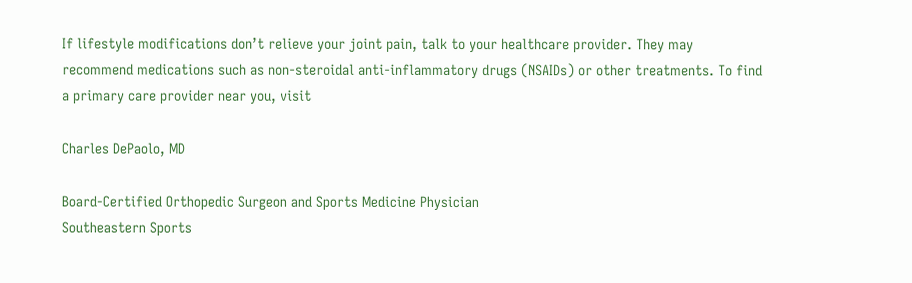If lifestyle modifications don’t relieve your joint pain, talk to your healthcare provider. They may recommend medications such as non-steroidal anti-inflammatory drugs (NSAIDs) or other treatments. To find a primary care provider near you, visit

Charles DePaolo, MD

Board-Certified Orthopedic Surgeon and Sports Medicine Physician
Southeastern Sports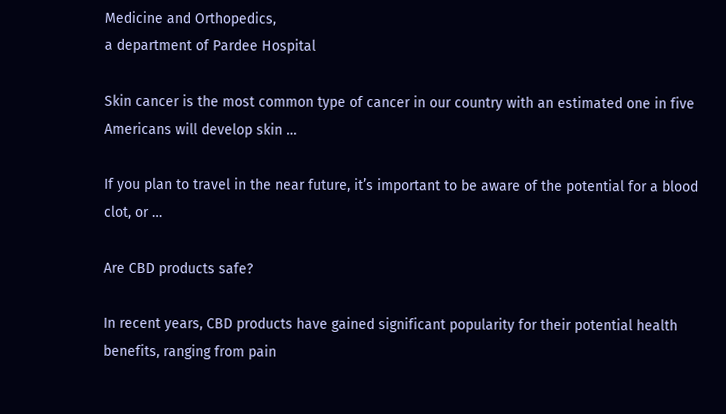Medicine and Orthopedics,
a department of Pardee Hospital

Skin cancer is the most common type of cancer in our country with an estimated one in five Americans will develop skin …

If you plan to travel in the near future, it’s important to be aware of the potential for a blood clot, or …

Are CBD products safe?

In recent years, CBD products have gained significant popularity for their potential health benefits, ranging from pain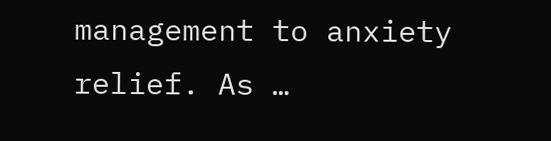management to anxiety relief. As …